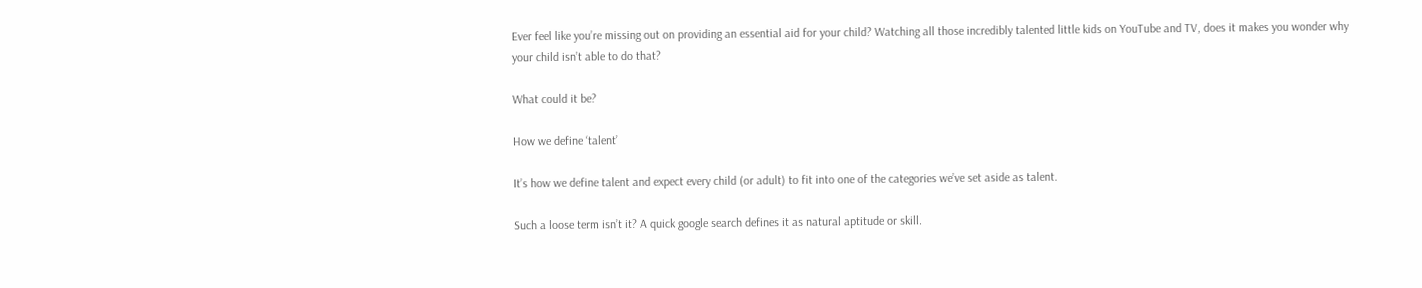Ever feel like you’re missing out on providing an essential aid for your child? Watching all those incredibly talented little kids on YouTube and TV, does it makes you wonder why your child isn’t able to do that?

What could it be?

How we define ‘talent’

It’s how we define talent and expect every child (or adult) to fit into one of the categories we’ve set aside as talent.

Such a loose term isn’t it? A quick google search defines it as natural aptitude or skill.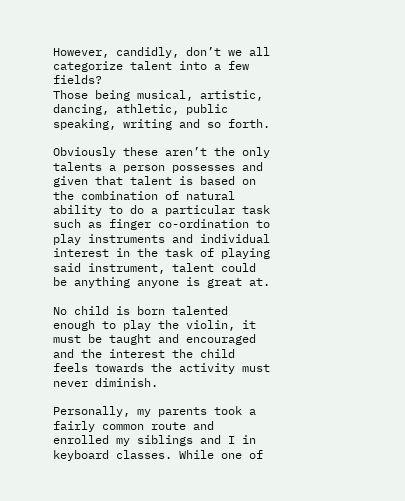However, candidly, don’t we all categorize talent into a few fields?
Those being musical, artistic, dancing, athletic, public speaking, writing and so forth.

Obviously these aren’t the only talents a person possesses and given that talent is based on the combination of natural ability to do a particular task such as finger co-ordination to play instruments and individual interest in the task of playing said instrument, talent could be anything anyone is great at.

No child is born talented enough to play the violin, it must be taught and encouraged and the interest the child feels towards the activity must never diminish.

Personally, my parents took a fairly common route and enrolled my siblings and I in keyboard classes. While one of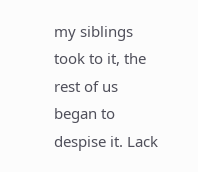my siblings took to it, the rest of us began to despise it. Lack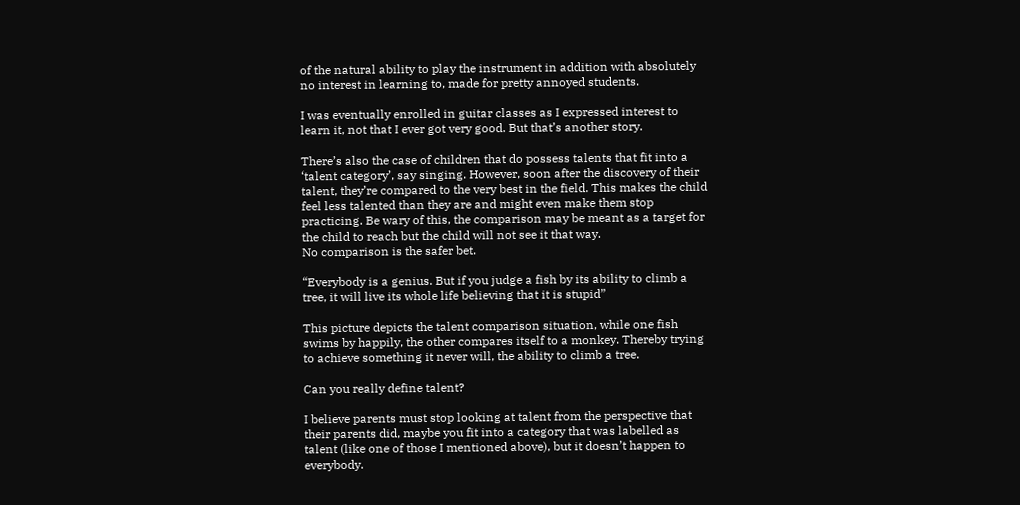of the natural ability to play the instrument in addition with absolutely no interest in learning to, made for pretty annoyed students.

I was eventually enrolled in guitar classes as I expressed interest to learn it, not that I ever got very good. But that’s another story.

There’s also the case of children that do possess talents that fit into a ‘talent category’, say singing. However, soon after the discovery of their talent, they’re compared to the very best in the field. This makes the child feel less talented than they are and might even make them stop practicing. Be wary of this, the comparison may be meant as a target for the child to reach but the child will not see it that way.
No comparison is the safer bet.

“Everybody is a genius. But if you judge a fish by its ability to climb a tree, it will live its whole life believing that it is stupid”

This picture depicts the talent comparison situation, while one fish swims by happily, the other compares itself to a monkey. Thereby trying to achieve something it never will, the ability to climb a tree.

Can you really define talent?

I believe parents must stop looking at talent from the perspective that their parents did, maybe you fit into a category that was labelled as talent (like one of those I mentioned above), but it doesn’t happen to everybody.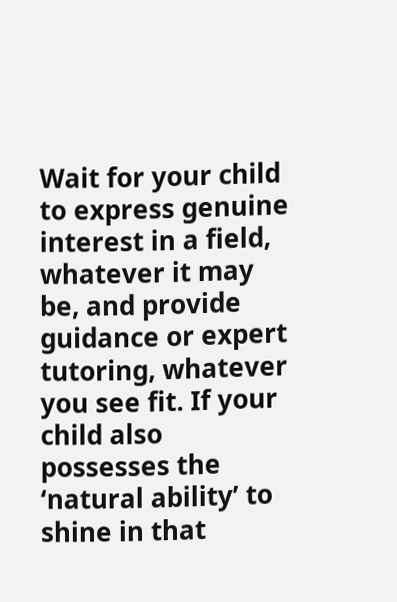Wait for your child to express genuine interest in a field, whatever it may be, and provide guidance or expert tutoring, whatever you see fit. If your child also possesses the ‘natural ability’ to shine in that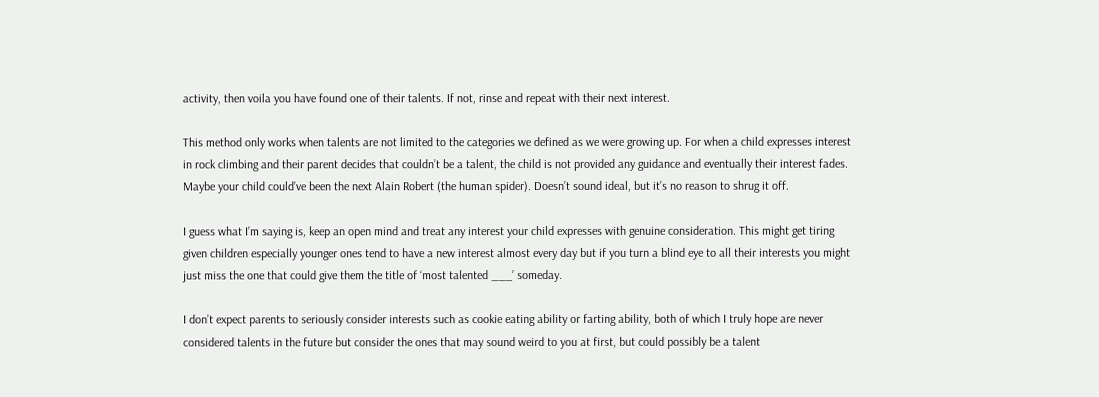activity, then voila you have found one of their talents. If not, rinse and repeat with their next interest.

This method only works when talents are not limited to the categories we defined as we were growing up. For when a child expresses interest in rock climbing and their parent decides that couldn’t be a talent, the child is not provided any guidance and eventually their interest fades. Maybe your child could’ve been the next Alain Robert (the human spider). Doesn’t sound ideal, but it’s no reason to shrug it off.

I guess what I’m saying is, keep an open mind and treat any interest your child expresses with genuine consideration. This might get tiring given children especially younger ones tend to have a new interest almost every day but if you turn a blind eye to all their interests you might just miss the one that could give them the title of ‘most talented ___’ someday.

I don’t expect parents to seriously consider interests such as cookie eating ability or farting ability, both of which I truly hope are never considered talents in the future but consider the ones that may sound weird to you at first, but could possibly be a talent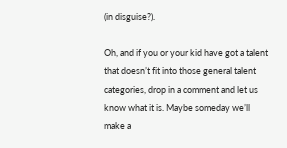(in disguise?).

Oh, and if you or your kid have got a talent that doesn’t fit into those general talent categories, drop in a comment and let us know what it is. Maybe someday we’ll make a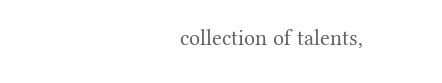collection of talents,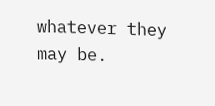whatever they may be.